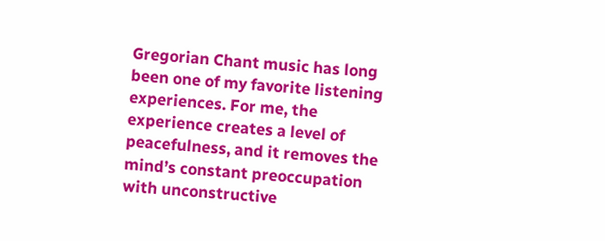Gregorian Chant music has long been one of my favorite listening experiences. For me, the experience creates a level of peacefulness, and it removes the mind’s constant preoccupation with unconstructive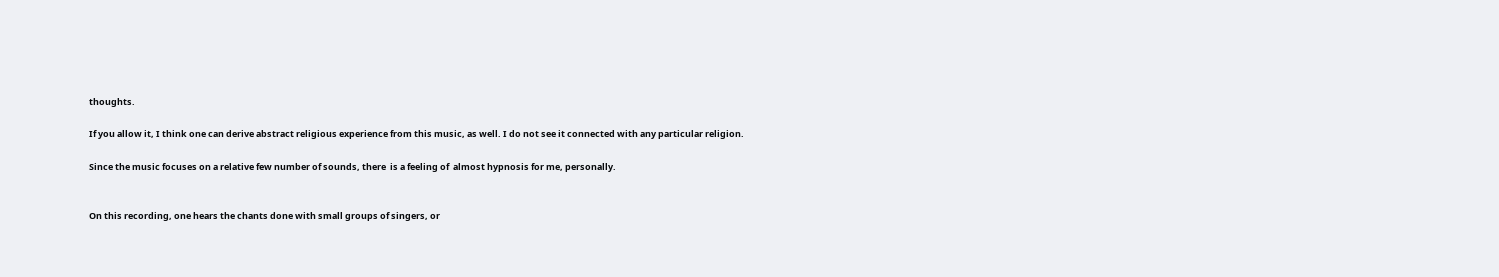thoughts.

If you allow it, I think one can derive abstract religious experience from this music, as well. I do not see it connected with any particular religion.

Since the music focuses on a relative few number of sounds, there  is a feeling of  almost hypnosis for me, personally.


On this recording, one hears the chants done with small groups of singers, or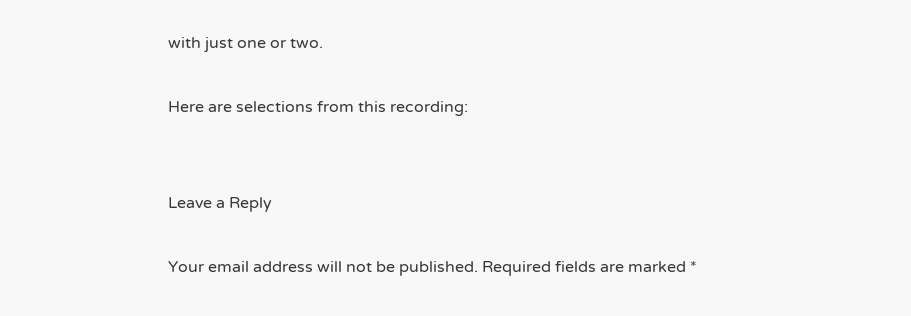with just one or two.

Here are selections from this recording:


Leave a Reply

Your email address will not be published. Required fields are marked *